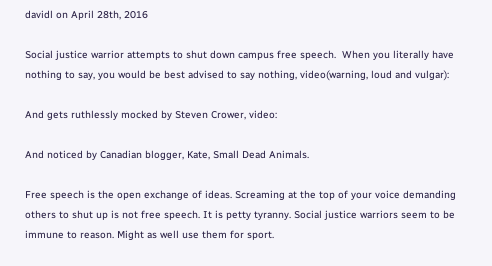davidl on April 28th, 2016

Social justice warrior attempts to shut down campus free speech.  When you literally have nothing to say, you would be best advised to say nothing, video(warning, loud and vulgar):

And gets ruthlessly mocked by Steven Crower, video:

And noticed by Canadian blogger, Kate, Small Dead Animals.

Free speech is the open exchange of ideas. Screaming at the top of your voice demanding others to shut up is not free speech. It is petty tyranny. Social justice warriors seem to be immune to reason. Might as well use them for sport.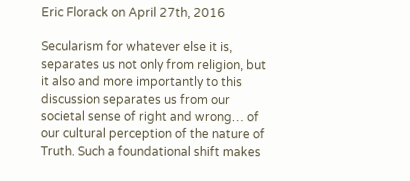Eric Florack on April 27th, 2016

Secularism for whatever else it is, separates us not only from religion, but it also and more importantly to this discussion separates us from our societal sense of right and wrong… of our cultural perception of the nature of Truth. Such a foundational shift makes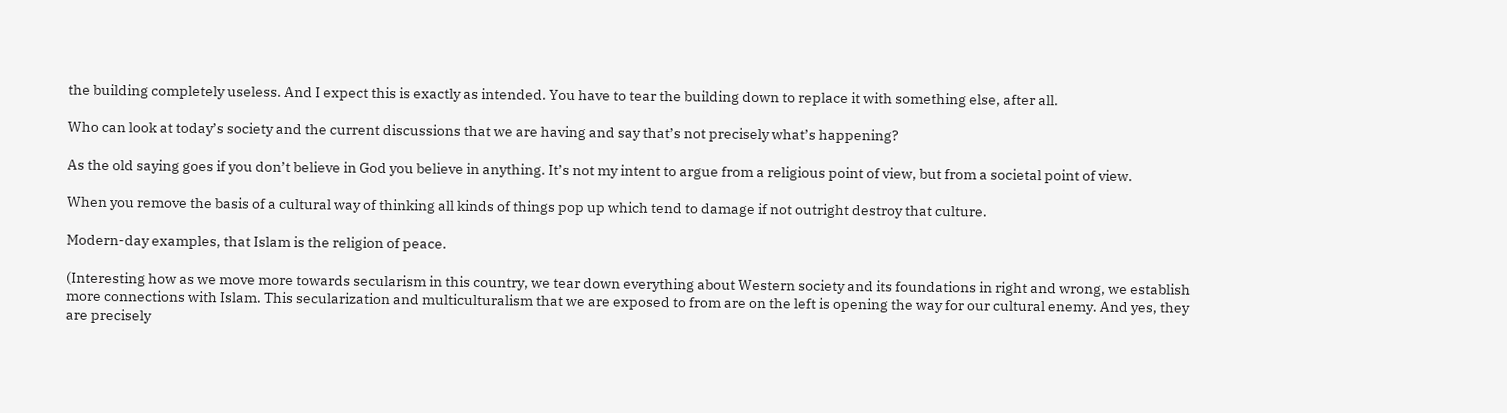the building completely useless. And I expect this is exactly as intended. You have to tear the building down to replace it with something else, after all.

Who can look at today’s society and the current discussions that we are having and say that’s not precisely what’s happening?

As the old saying goes if you don’t believe in God you believe in anything. It’s not my intent to argue from a religious point of view, but from a societal point of view.

When you remove the basis of a cultural way of thinking all kinds of things pop up which tend to damage if not outright destroy that culture.

Modern-day examples, that Islam is the religion of peace.

(Interesting how as we move more towards secularism in this country, we tear down everything about Western society and its foundations in right and wrong, we establish more connections with Islam. This secularization and multiculturalism that we are exposed to from are on the left is opening the way for our cultural enemy. And yes, they are precisely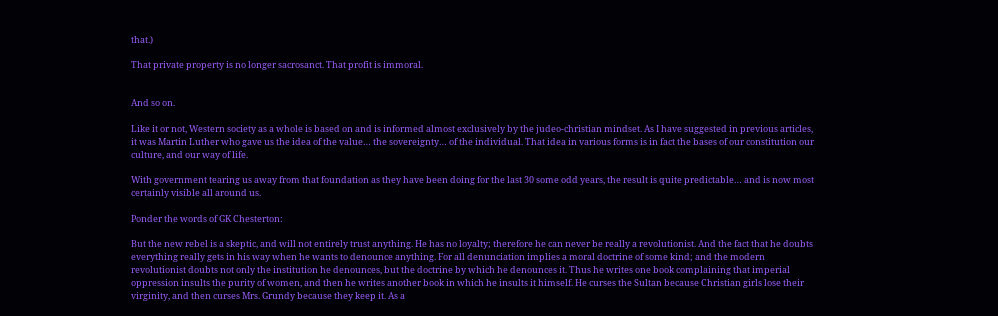that.)

That private property is no longer sacrosanct. That profit is immoral.


And so on.

Like it or not, Western society as a whole is based on and is informed almost exclusively by the judeo-christian mindset. As I have suggested in previous articles, it was Martin Luther who gave us the idea of the value… the sovereignty… of the individual. That idea in various forms is in fact the bases of our constitution our culture, and our way of life.

With government tearing us away from that foundation as they have been doing for the last 30 some odd years, the result is quite predictable… and is now most certainly visible all around us.

Ponder the words of GK Chesterton:

But the new rebel is a skeptic, and will not entirely trust anything. He has no loyalty; therefore he can never be really a revolutionist. And the fact that he doubts everything really gets in his way when he wants to denounce anything. For all denunciation implies a moral doctrine of some kind; and the modern revolutionist doubts not only the institution he denounces, but the doctrine by which he denounces it. Thus he writes one book complaining that imperial oppression insults the purity of women, and then he writes another book in which he insults it himself. He curses the Sultan because Christian girls lose their virginity, and then curses Mrs. Grundy because they keep it. As a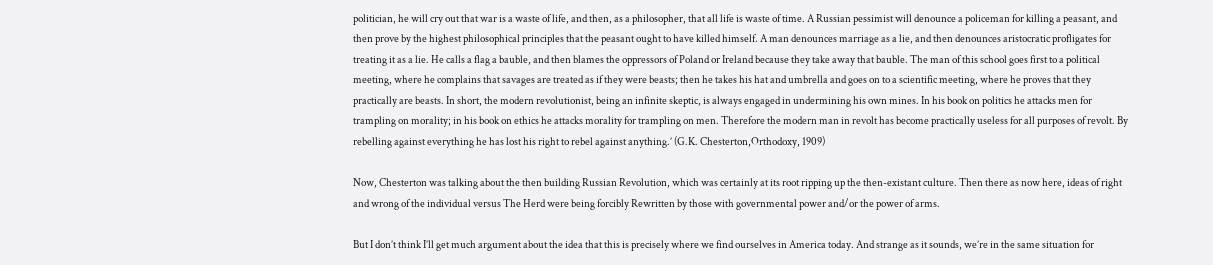politician, he will cry out that war is a waste of life, and then, as a philosopher, that all life is waste of time. A Russian pessimist will denounce a policeman for killing a peasant, and then prove by the highest philosophical principles that the peasant ought to have killed himself. A man denounces marriage as a lie, and then denounces aristocratic profligates for treating it as a lie. He calls a flag a bauble, and then blames the oppressors of Poland or Ireland because they take away that bauble. The man of this school goes first to a political meeting, where he complains that savages are treated as if they were beasts; then he takes his hat and umbrella and goes on to a scientific meeting, where he proves that they practically are beasts. In short, the modern revolutionist, being an infinite skeptic, is always engaged in undermining his own mines. In his book on politics he attacks men for trampling on morality; in his book on ethics he attacks morality for trampling on men. Therefore the modern man in revolt has become practically useless for all purposes of revolt. By rebelling against everything he has lost his right to rebel against anything.’ (G.K. Chesterton,Orthodoxy, 1909)

Now, Chesterton was talking about the then building Russian Revolution, which was certainly at its root ripping up the then-existant culture. Then there as now here, ideas of right and wrong of the individual versus The Herd were being forcibly Rewritten by those with governmental power and/or the power of arms.

But I don’t think I’ll get much argument about the idea that this is precisely where we find ourselves in America today. And strange as it sounds, we’re in the same situation for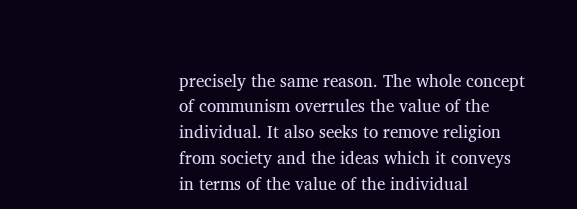precisely the same reason. The whole concept of communism overrules the value of the individual. It also seeks to remove religion from society and the ideas which it conveys in terms of the value of the individual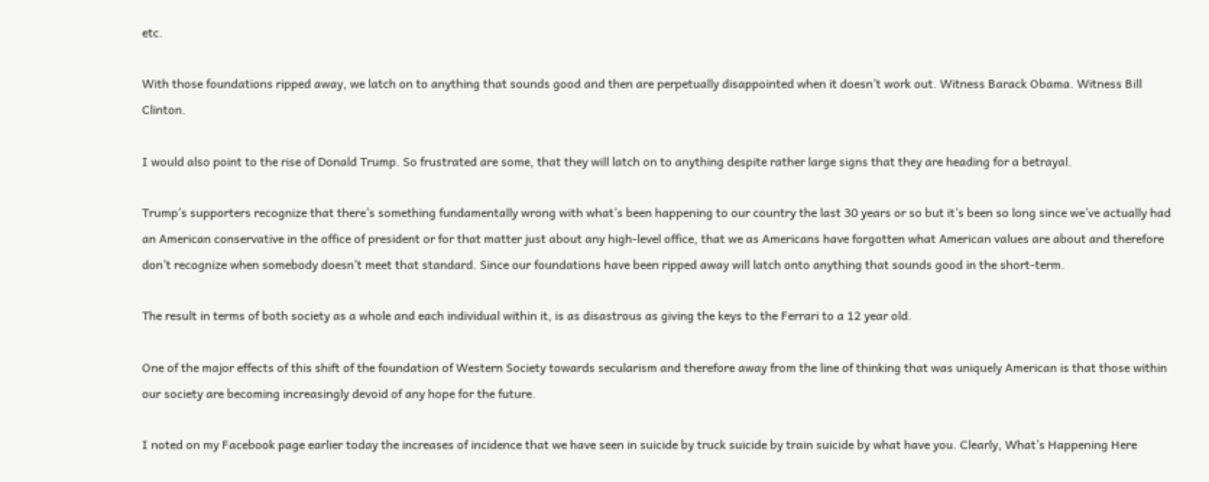etc.

With those foundations ripped away, we latch on to anything that sounds good and then are perpetually disappointed when it doesn’t work out. Witness Barack Obama. Witness Bill Clinton.

I would also point to the rise of Donald Trump. So frustrated are some, that they will latch on to anything despite rather large signs that they are heading for a betrayal.

Trump’s supporters recognize that there’s something fundamentally wrong with what’s been happening to our country the last 30 years or so but it’s been so long since we’ve actually had an American conservative in the office of president or for that matter just about any high-level office, that we as Americans have forgotten what American values are about and therefore don’t recognize when somebody doesn’t meet that standard. Since our foundations have been ripped away will latch onto anything that sounds good in the short-term.

The result in terms of both society as a whole and each individual within it, is as disastrous as giving the keys to the Ferrari to a 12 year old.

One of the major effects of this shift of the foundation of Western Society towards secularism and therefore away from the line of thinking that was uniquely American is that those within our society are becoming increasingly devoid of any hope for the future.

I noted on my Facebook page earlier today the increases of incidence that we have seen in suicide by truck suicide by train suicide by what have you. Clearly, What’s Happening Here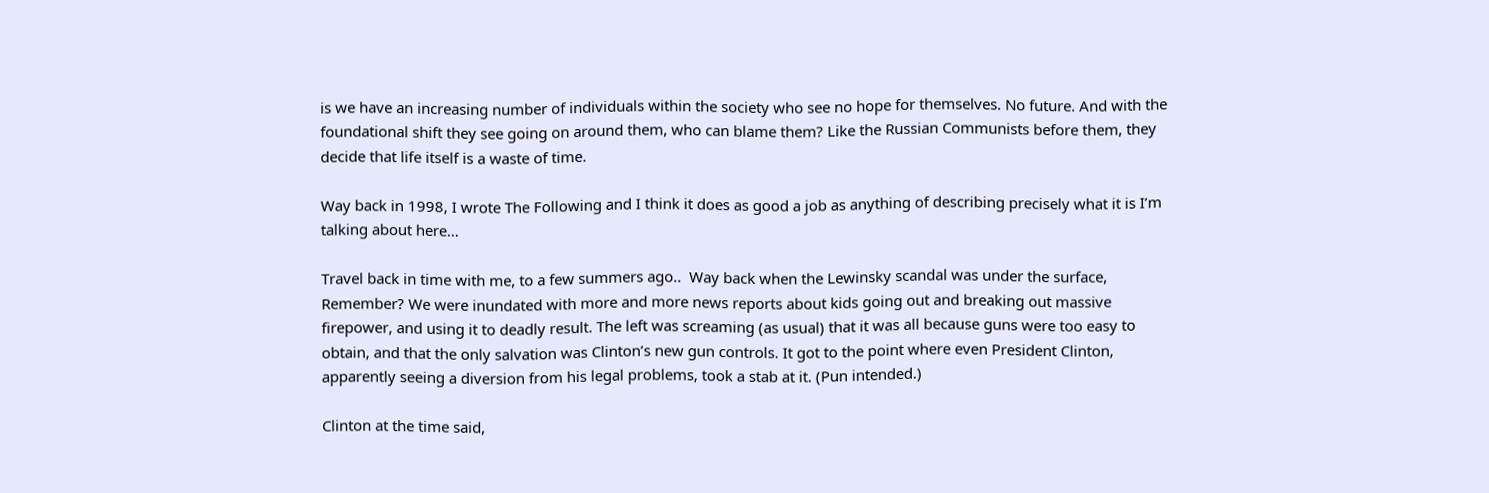is we have an increasing number of individuals within the society who see no hope for themselves. No future. And with the foundational shift they see going on around them, who can blame them? Like the Russian Communists before them, they decide that life itself is a waste of time.

Way back in 1998, I wrote The Following and I think it does as good a job as anything of describing precisely what it is I’m talking about here…

Travel back in time with me, to a few summers ago..  Way back when the Lewinsky scandal was under the surface, Remember? We were inundated with more and more news reports about kids going out and breaking out massive firepower, and using it to deadly result. The left was screaming (as usual) that it was all because guns were too easy to obtain, and that the only salvation was Clinton’s new gun controls. It got to the point where even President Clinton, apparently seeing a diversion from his legal problems, took a stab at it. (Pun intended.)

Clinton at the time said,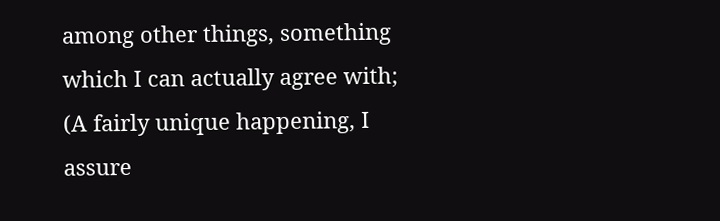among other things, something which I can actually agree with; (A fairly unique happening, I assure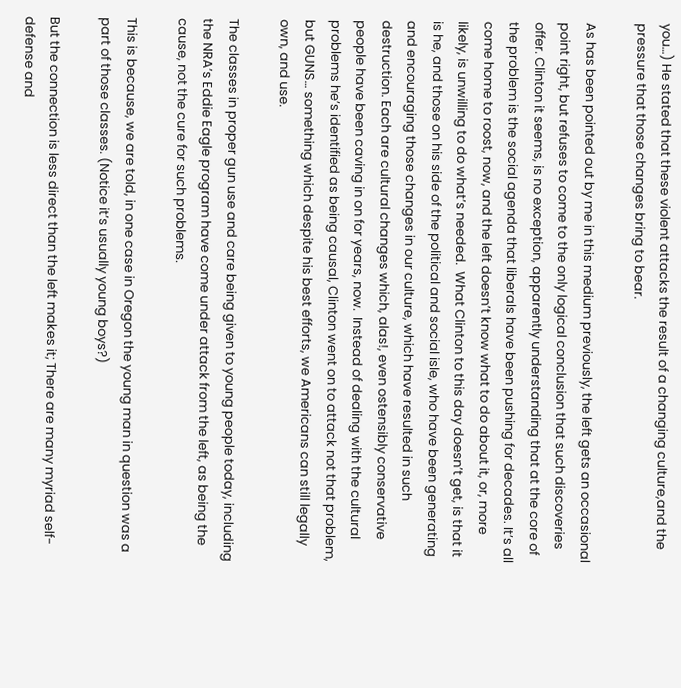you…) He stated that these violent attacks the result of a changing culture,and the pressure that those changes bring to bear.

As has been pointed out by me in this medium previously, the left gets an occasional point right, but refuses to come to the only logical conclusion that such discoveries offer. Clinton it seems, is no exception, apparently understanding that at the core of the problem is the social agenda that liberals have been pushing for decades. It’s all come home to roost, now, and the left doesn’t know what to do about it, or, more likely, is unwilling to do what’s needed.  What Clinton to this day doesn’t get, is that it is he, and those on his side of the political and social isle, who have been generating and encouraging those changes in our culture, which have resulted in such destruction. Each are cultural changes which, alas!, even ostensibly conservative people have been caving in on for years, now.  Instead of dealing with the cultural problems he’s identified as being causal, Clinton went on to attack not that problem, but GUNS… something which despite his best efforts, we Americans can still legally own, and use.

The classes in proper gun use and care being given to young people today, including the NRA’s Eddie Eagle program have come under attack from the left, as being the cause, not the cure for such problems.

This is because, we are told, in one case in Oregon the young man in question was a part of those classes. (Notice it’s usually young boys?)

But the connection is less direct than the left makes it; There are many myriad self-defense and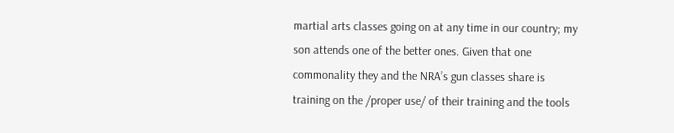martial arts classes going on at any time in our country; my son attends one of the better ones. Given that one commonality they and the NRA’s gun classes share is training on the /proper use/ of their training and the tools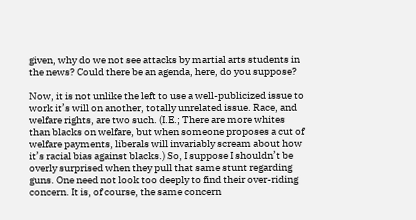given, why do we not see attacks by martial arts students in the news? Could there be an agenda, here, do you suppose?

Now, it is not unlike the left to use a well-publicized issue to work it’s will on another, totally unrelated issue. Race, and welfare rights, are two such. (I.E.; There are more whites than blacks on welfare, but when someone proposes a cut of welfare payments, liberals will invariably scream about how it’s racial bias against blacks.) So, I suppose I shouldn’t be overly surprised when they pull that same stunt regarding guns. One need not look too deeply to find their over-riding concern. It is, of course, the same concern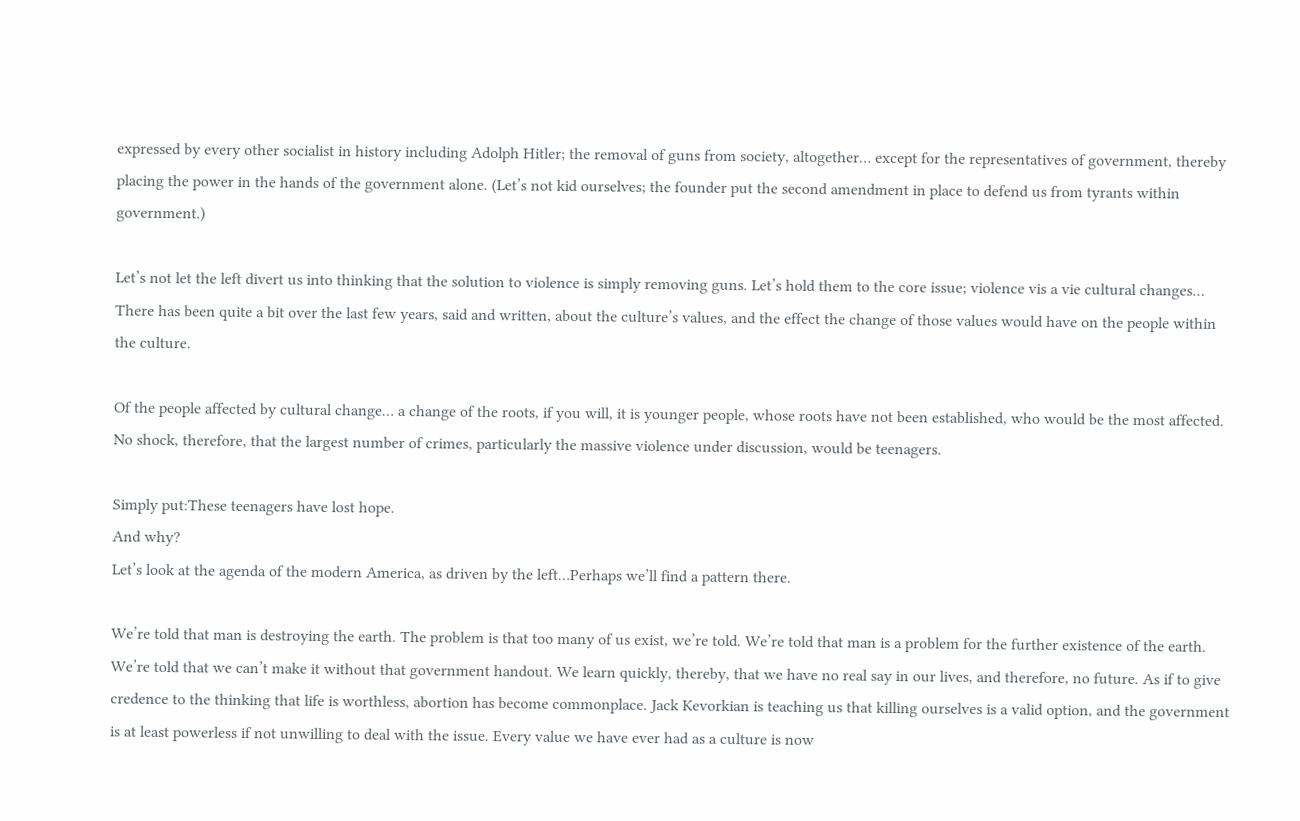expressed by every other socialist in history including Adolph Hitler; the removal of guns from society, altogether… except for the representatives of government, thereby placing the power in the hands of the government alone. (Let’s not kid ourselves; the founder put the second amendment in place to defend us from tyrants within government.)

Let’s not let the left divert us into thinking that the solution to violence is simply removing guns. Let’s hold them to the core issue; violence vis a vie cultural changes… There has been quite a bit over the last few years, said and written, about the culture’s values, and the effect the change of those values would have on the people within the culture.

Of the people affected by cultural change… a change of the roots, if you will, it is younger people, whose roots have not been established, who would be the most affected. No shock, therefore, that the largest number of crimes, particularly the massive violence under discussion, would be teenagers.

Simply put:These teenagers have lost hope.
And why?
Let’s look at the agenda of the modern America, as driven by the left…Perhaps we’ll find a pattern there.

We’re told that man is destroying the earth. The problem is that too many of us exist, we’re told. We’re told that man is a problem for the further existence of the earth. We’re told that we can’t make it without that government handout. We learn quickly, thereby, that we have no real say in our lives, and therefore, no future. As if to give credence to the thinking that life is worthless, abortion has become commonplace. Jack Kevorkian is teaching us that killing ourselves is a valid option, and the government is at least powerless if not unwilling to deal with the issue. Every value we have ever had as a culture is now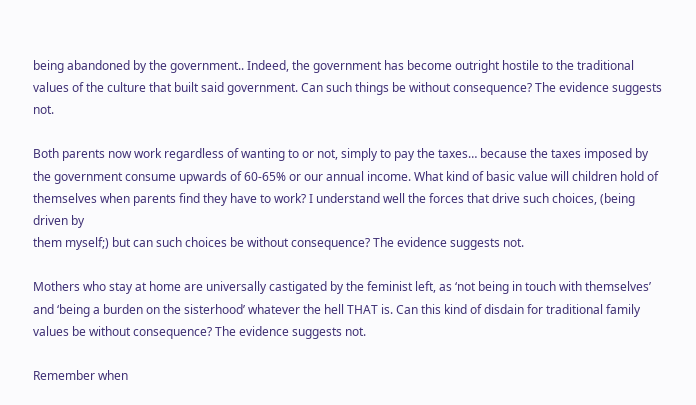being abandoned by the government.. Indeed, the government has become outright hostile to the traditional values of the culture that built said government. Can such things be without consequence? The evidence suggests not.

Both parents now work regardless of wanting to or not, simply to pay the taxes… because the taxes imposed by the government consume upwards of 60-65% or our annual income. What kind of basic value will children hold of themselves when parents find they have to work? I understand well the forces that drive such choices, (being driven by
them myself;) but can such choices be without consequence? The evidence suggests not.

Mothers who stay at home are universally castigated by the feminist left, as ‘not being in touch with themselves’ and ‘being a burden on the sisterhood’ whatever the hell THAT is. Can this kind of disdain for traditional family values be without consequence? The evidence suggests not.

Remember when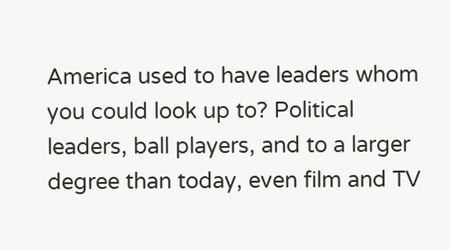America used to have leaders whom you could look up to? Political leaders, ball players, and to a larger degree than today, even film and TV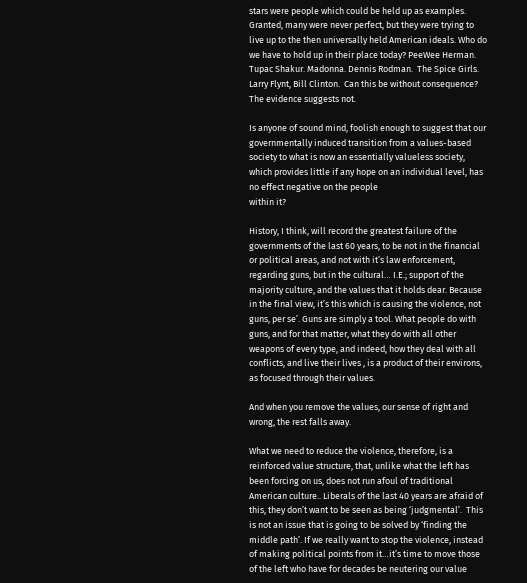stars were people which could be held up as examples. Granted, many were never perfect, but they were trying to live up to the then universally held American ideals. Who do we have to hold up in their place today? PeeWee Herman. Tupac Shakur. Madonna. Dennis Rodman.  The Spice Girls. Larry Flynt, Bill Clinton.  Can this be without consequence? The evidence suggests not.

Is anyone of sound mind, foolish enough to suggest that our governmentally induced transition from a values-based society to what is now an essentially valueless society, which provides little if any hope on an individual level, has no effect negative on the people
within it?

History, I think, will record the greatest failure of the governments of the last 60 years, to be not in the financial or political areas, and not with it’s law enforcement, regarding guns, but in the cultural… I.E.; support of the majority culture, and the values that it holds dear. Because in the final view, it’s this which is causing the violence, not guns, per se’. Guns are simply a tool. What people do with guns, and for that matter, what they do with all other weapons of every type, and indeed, how they deal with all conflicts, and live their lives , is a product of their environs, as focused through their values.

And when you remove the values, our sense of right and wrong, the rest falls away.

What we need to reduce the violence, therefore, is a reinforced value structure, that, unlike what the left has been forcing on us, does not run afoul of traditional American culture.. Liberals of the last 40 years are afraid of this, they don’t want to be seen as being ‘judgmental’.  This is not an issue that is going to be solved by ‘finding the middle path’. If we really want to stop the violence, instead of making political points from it…it’s time to move those of the left who have for decades be neutering our value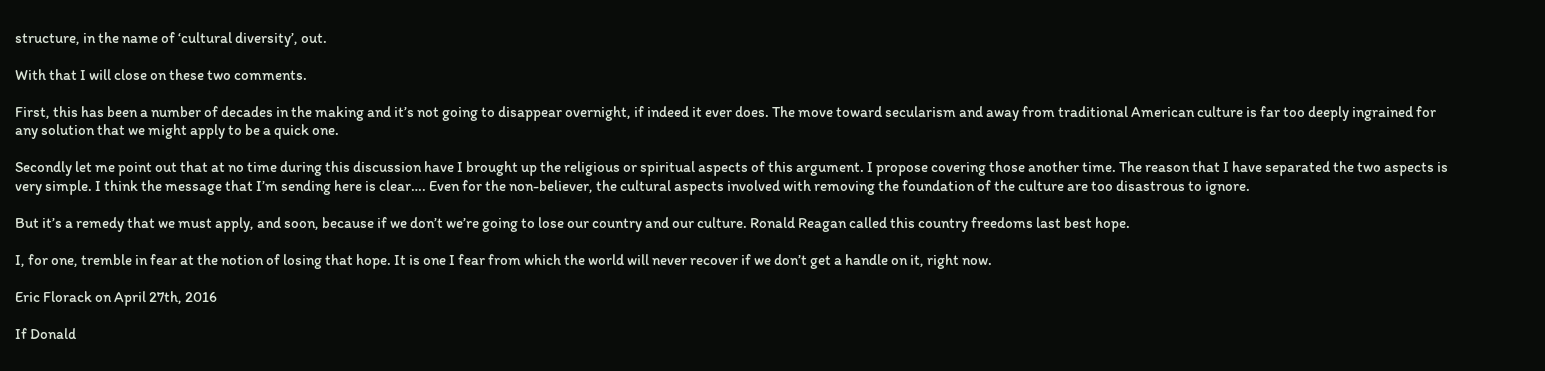structure, in the name of ‘cultural diversity’, out.

With that I will close on these two comments.

First, this has been a number of decades in the making and it’s not going to disappear overnight, if indeed it ever does. The move toward secularism and away from traditional American culture is far too deeply ingrained for any solution that we might apply to be a quick one.

Secondly let me point out that at no time during this discussion have I brought up the religious or spiritual aspects of this argument. I propose covering those another time. The reason that I have separated the two aspects is very simple. I think the message that I’m sending here is clear…. Even for the non-believer, the cultural aspects involved with removing the foundation of the culture are too disastrous to ignore.

But it’s a remedy that we must apply, and soon, because if we don’t we’re going to lose our country and our culture. Ronald Reagan called this country freedoms last best hope.

I, for one, tremble in fear at the notion of losing that hope. It is one I fear from which the world will never recover if we don’t get a handle on it, right now.

Eric Florack on April 27th, 2016

If Donald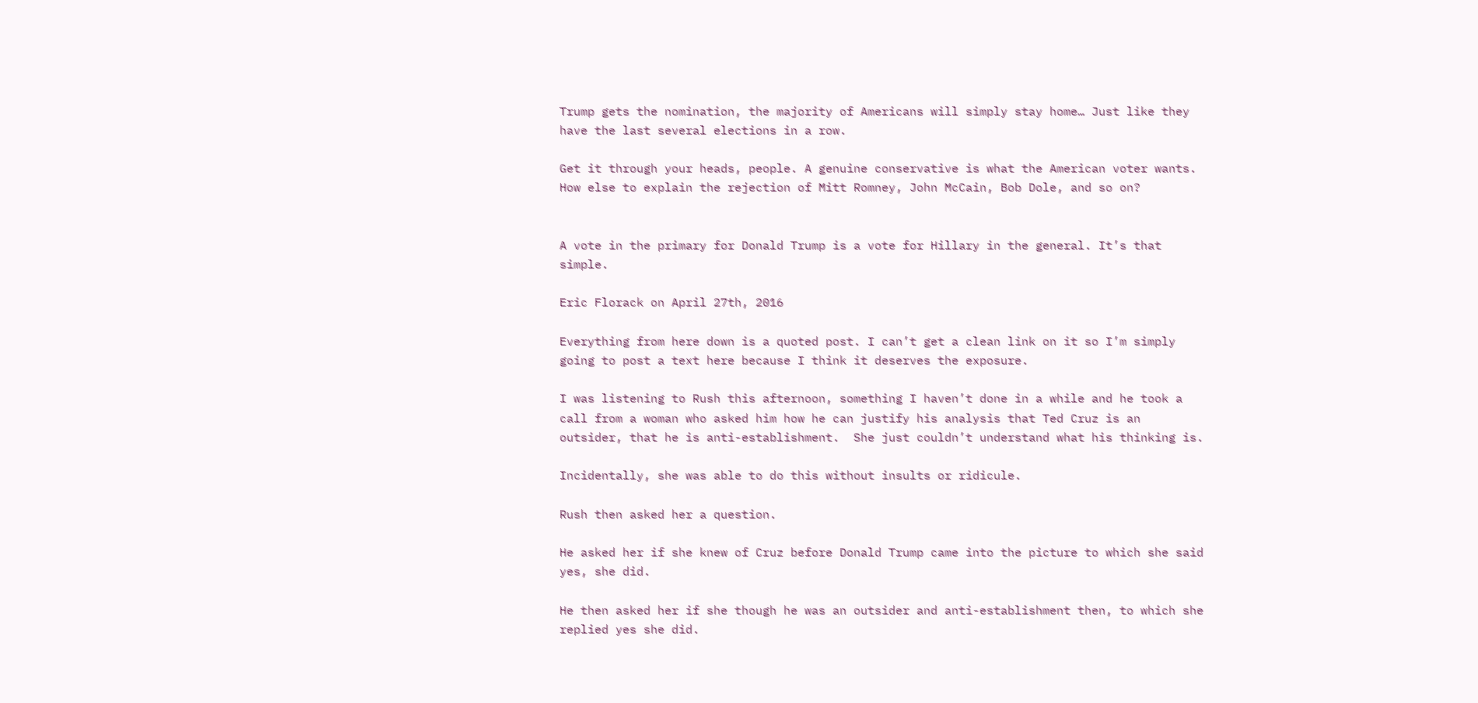Trump gets the nomination, the majority of Americans will simply stay home… Just like they have the last several elections in a row.

Get it through your heads, people. A genuine conservative is what the American voter wants. How else to explain the rejection of Mitt Romney, John McCain, Bob Dole, and so on?


A vote in the primary for Donald Trump is a vote for Hillary in the general. It’s that simple.

Eric Florack on April 27th, 2016

Everything from here down is a quoted post. I can’t get a clean link on it so I’m simply going to post a text here because I think it deserves the exposure.

I was listening to Rush this afternoon, something I haven’t done in a while and he took a call from a woman who asked him how he can justify his analysis that Ted Cruz is an outsider, that he is anti-establishment.  She just couldn’t understand what his thinking is.

Incidentally, she was able to do this without insults or ridicule.

Rush then asked her a question.

He asked her if she knew of Cruz before Donald Trump came into the picture to which she said yes, she did.

He then asked her if she though he was an outsider and anti-establishment then, to which she replied yes she did.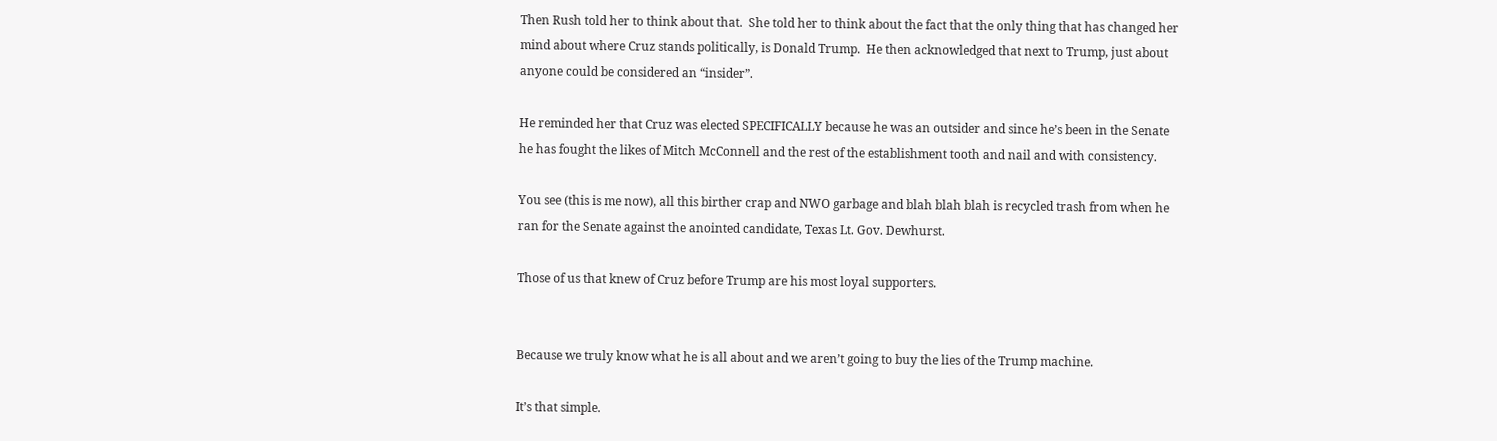Then Rush told her to think about that.  She told her to think about the fact that the only thing that has changed her mind about where Cruz stands politically, is Donald Trump.  He then acknowledged that next to Trump, just about anyone could be considered an “insider”.

He reminded her that Cruz was elected SPECIFICALLY because he was an outsider and since he’s been in the Senate he has fought the likes of Mitch McConnell and the rest of the establishment tooth and nail and with consistency.

You see (this is me now), all this birther crap and NWO garbage and blah blah blah is recycled trash from when he ran for the Senate against the anointed candidate, Texas Lt. Gov. Dewhurst.

Those of us that knew of Cruz before Trump are his most loyal supporters.


Because we truly know what he is all about and we aren’t going to buy the lies of the Trump machine.

It’s that simple.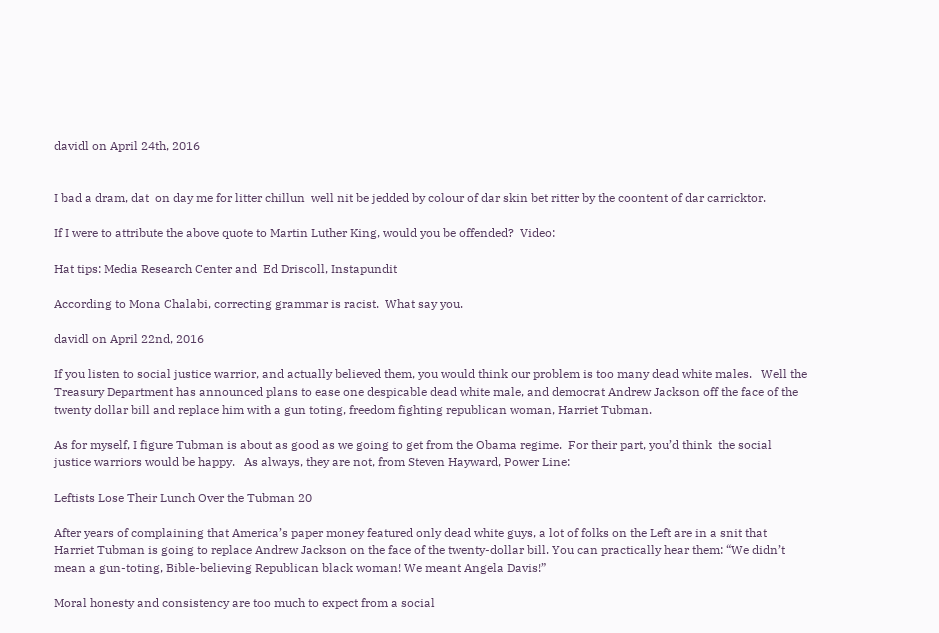davidl on April 24th, 2016


I bad a dram, dat  on day me for litter chillun  well nit be jedded by colour of dar skin bet ritter by the coontent of dar carricktor.

If I were to attribute the above quote to Martin Luther King, would you be offended?  Video:

Hat tips: Media Research Center and  Ed Driscoll, Instapundit

According to Mona Chalabi, correcting grammar is racist.  What say you.

davidl on April 22nd, 2016

If you listen to social justice warrior, and actually believed them, you would think our problem is too many dead white males.   Well the Treasury Department has announced plans to ease one despicable dead white male, and democrat Andrew Jackson off the face of the twenty dollar bill and replace him with a gun toting, freedom fighting republican woman, Harriet Tubman.

As for myself, I figure Tubman is about as good as we going to get from the Obama regime.  For their part, you’d think  the social justice warriors would be happy.   As always, they are not, from Steven Hayward, Power Line:

Leftists Lose Their Lunch Over the Tubman 20

After years of complaining that America’s paper money featured only dead white guys, a lot of folks on the Left are in a snit that Harriet Tubman is going to replace Andrew Jackson on the face of the twenty-dollar bill. You can practically hear them: “We didn’t mean a gun-toting, Bible-believing Republican black woman! We meant Angela Davis!”

Moral honesty and consistency are too much to expect from a social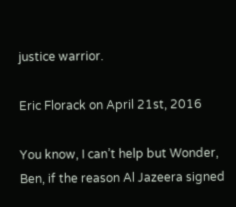justice warrior.

Eric Florack on April 21st, 2016

You know, I can’t help but Wonder, Ben, if the reason Al Jazeera signed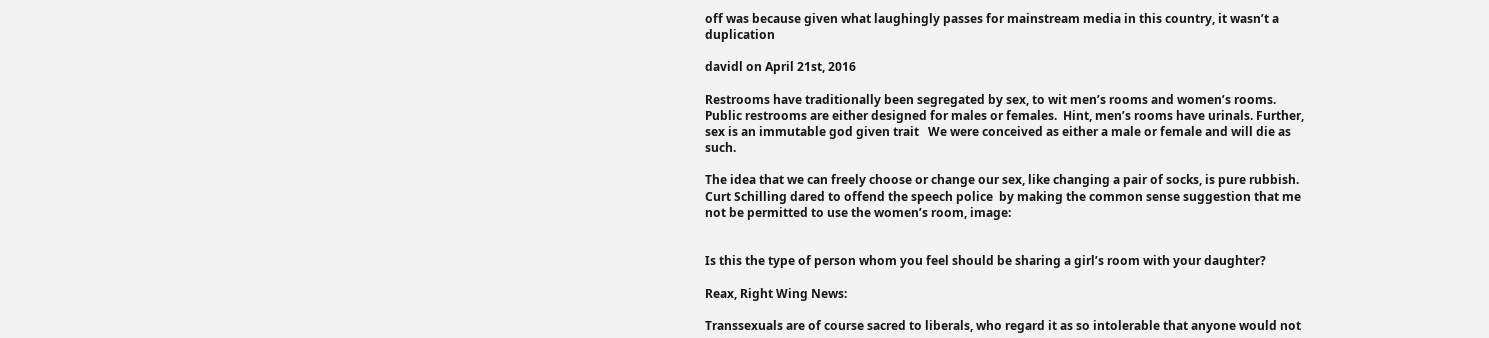off was because given what laughingly passes for mainstream media in this country, it wasn’t a duplication

davidl on April 21st, 2016

Restrooms have traditionally been segregated by sex, to wit men’s rooms and women’s rooms.   Public restrooms are either designed for males or females.  Hint, men’s rooms have urinals. Further, sex is an immutable god given trait   We were conceived as either a male or female and will die as such.

The idea that we can freely choose or change our sex, like changing a pair of socks, is pure rubbish.   Curt Schilling dared to offend the speech police  by making the common sense suggestion that me not be permitted to use the women’s room, image:


Is this the type of person whom you feel should be sharing a girl’s room with your daughter?

Reax, Right Wing News:

Transsexuals are of course sacred to liberals, who regard it as so intolerable that anyone would not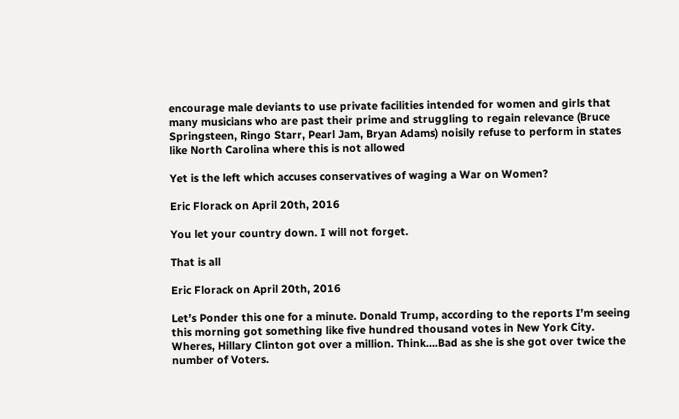encourage male deviants to use private facilities intended for women and girls that many musicians who are past their prime and struggling to regain relevance (Bruce Springsteen, Ringo Starr, Pearl Jam, Bryan Adams) noisily refuse to perform in states like North Carolina where this is not allowed

Yet is the left which accuses conservatives of waging a War on Women?

Eric Florack on April 20th, 2016

You let your country down. I will not forget.

That is all

Eric Florack on April 20th, 2016

Let’s Ponder this one for a minute. Donald Trump, according to the reports I’m seeing this morning got something like five hundred thousand votes in New York City. Wheres, Hillary Clinton got over a million. Think….Bad as she is she got over twice the number of Voters.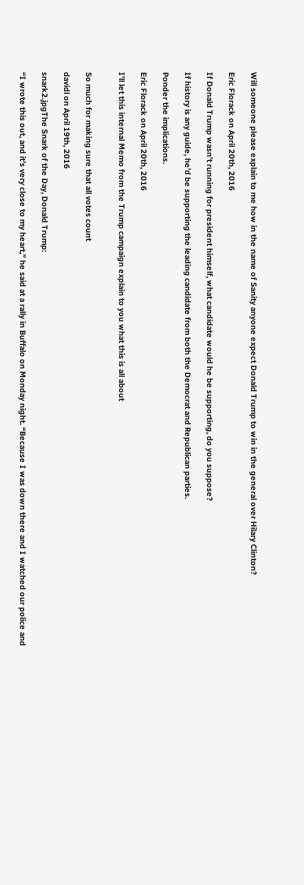Will someone please explain to me how in the name of Sanity anyone expect Donald Trump to win in the general over Hilary Clinton?

Eric Florack on April 20th, 2016

If Donald Trump wasn’t running for president himself, what candidate would he be supporting, do you suppose?

If history is any guide, he’d be supporting the leading candidate from both the Democrat and Republican parties.

Ponder the implications.

Eric Florack on April 20th, 2016

I’ll let this internal Memo from the Trump campaign explain to you what this is all about


So much for making sure that all votes count

davidl on April 19th, 2016

snark2.jpgThe Snark of the Day, Donald Trump:

“I wrote this out, and it’s very close to my heart,” he said at a rally in Buffalo on Monday night. “Because I was down there and I watched our police and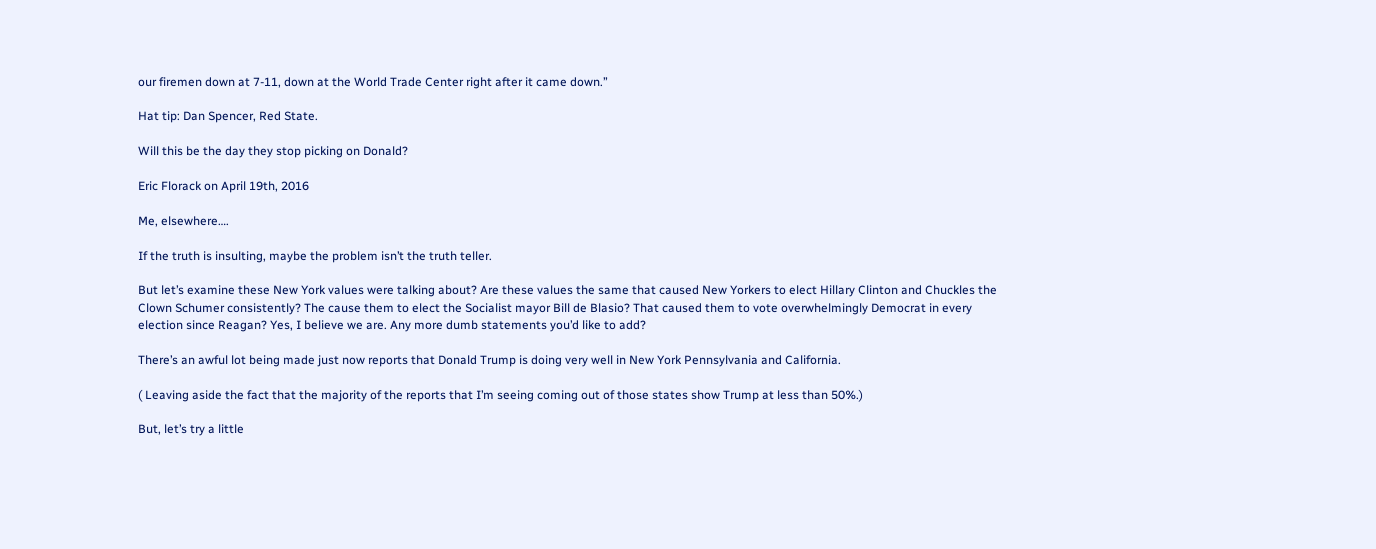our firemen down at 7-11, down at the World Trade Center right after it came down.”

Hat tip: Dan Spencer, Red State.

Will this be the day they stop picking on Donald?

Eric Florack on April 19th, 2016

Me, elsewhere….

If the truth is insulting, maybe the problem isn’t the truth teller.

But let’s examine these New York values were talking about? Are these values the same that caused New Yorkers to elect Hillary Clinton and Chuckles the Clown Schumer consistently? The cause them to elect the Socialist mayor Bill de Blasio? That caused them to vote overwhelmingly Democrat in every election since Reagan? Yes, I believe we are. Any more dumb statements you’d like to add?

There’s an awful lot being made just now reports that Donald Trump is doing very well in New York Pennsylvania and California.

( Leaving aside the fact that the majority of the reports that I’m seeing coming out of those states show Trump at less than 50%.)

But, let’s try a little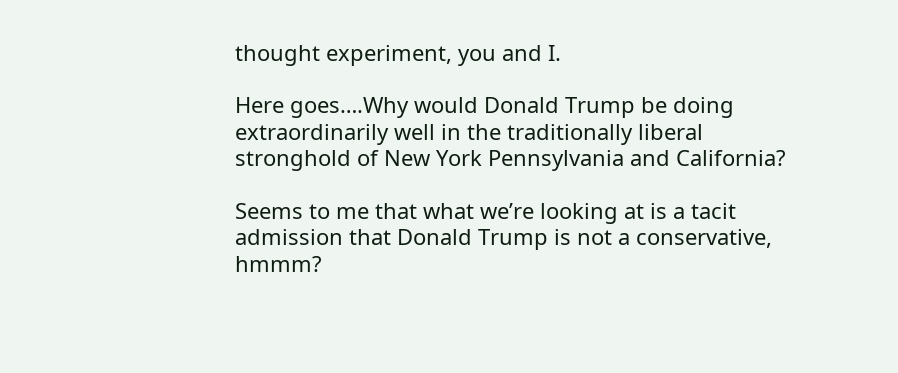thought experiment, you and I.

Here goes….Why would Donald Trump be doing extraordinarily well in the traditionally liberal stronghold of New York Pennsylvania and California?

Seems to me that what we’re looking at is a tacit admission that Donald Trump is not a conservative, hmmm?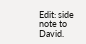Edit: side note to David.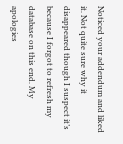Noticed your addendum and liked it. Not quite sure why it disappeared though I suspect it’s because I forgot to refresh my database on this end. My apologies